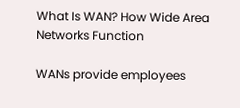What Is WAN? How Wide Area Networks Function

WANs provide employees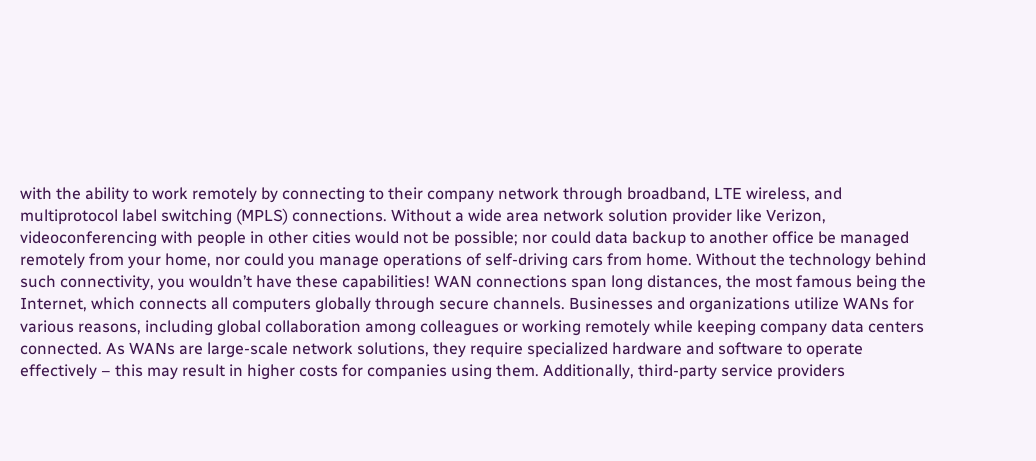with the ability to work remotely by connecting to their company network through broadband, LTE wireless, and multiprotocol label switching (MPLS) connections. Without a wide area network solution provider like Verizon, videoconferencing with people in other cities would not be possible; nor could data backup to another office be managed remotely from your home, nor could you manage operations of self-driving cars from home. Without the technology behind such connectivity, you wouldn’t have these capabilities! WAN connections span long distances, the most famous being the Internet, which connects all computers globally through secure channels. Businesses and organizations utilize WANs for various reasons, including global collaboration among colleagues or working remotely while keeping company data centers connected. As WANs are large-scale network solutions, they require specialized hardware and software to operate effectively – this may result in higher costs for companies using them. Additionally, third-party service providers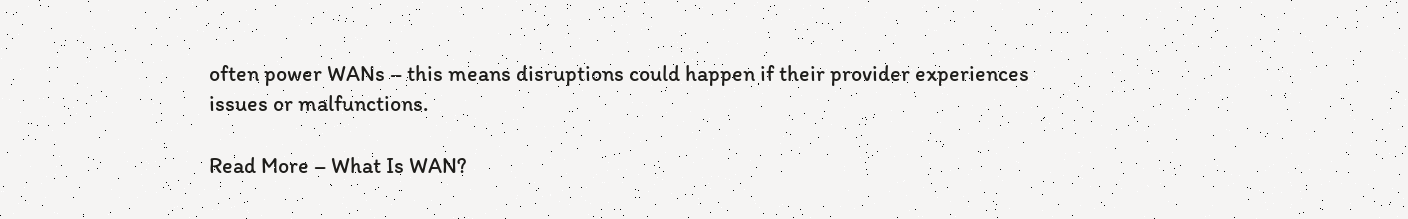often power WANs – this means disruptions could happen if their provider experiences issues or malfunctions.

Read More – What Is WAN?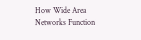How Wide Area Networks Function